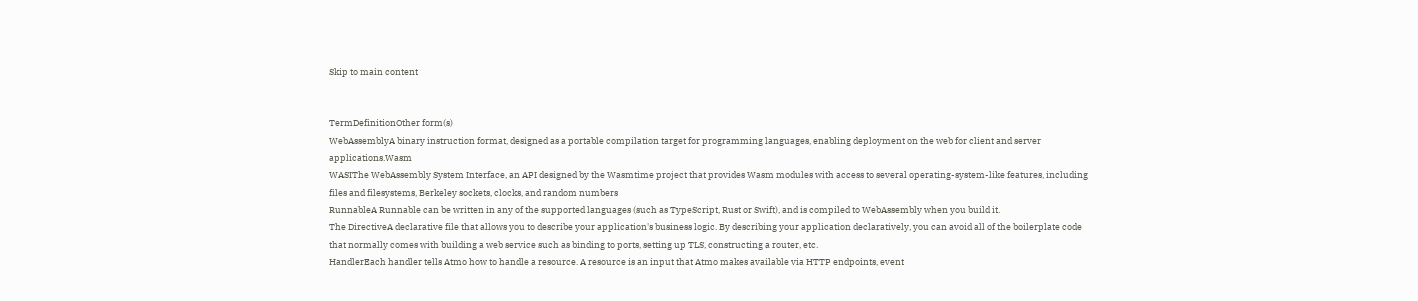Skip to main content


TermDefinitionOther form(s)
WebAssemblyA binary instruction format, designed as a portable compilation target for programming languages, enabling deployment on the web for client and server applications.Wasm
WASIThe WebAssembly System Interface, an API designed by the Wasmtime project that provides Wasm modules with access to several operating-system-like features, including files and filesystems, Berkeley sockets, clocks, and random numbers
RunnableA Runnable can be written in any of the supported languages (such as TypeScript, Rust or Swift), and is compiled to WebAssembly when you build it.
The DirectiveA declarative file that allows you to describe your application's business logic. By describing your application declaratively, you can avoid all of the boilerplate code that normally comes with building a web service such as binding to ports, setting up TLS, constructing a router, etc.
HandlerEach handler tells Atmo how to handle a resource. A resource is an input that Atmo makes available via HTTP endpoints, event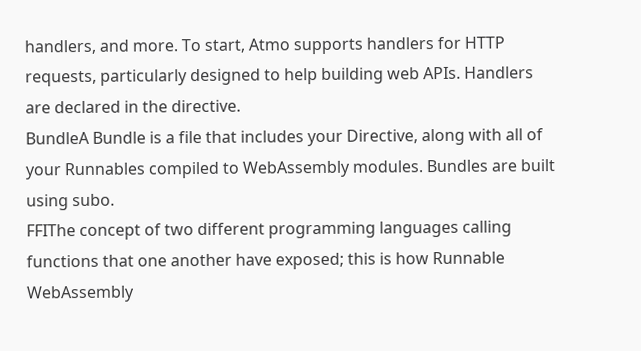handlers, and more. To start, Atmo supports handlers for HTTP requests, particularly designed to help building web APIs. Handlers are declared in the directive.
BundleA Bundle is a file that includes your Directive, along with all of your Runnables compiled to WebAssembly modules. Bundles are built using subo.
FFIThe concept of two different programming languages calling functions that one another have exposed; this is how Runnable WebAssembly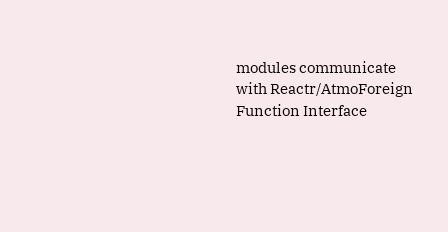modules communicate with Reactr/AtmoForeign Function Interface